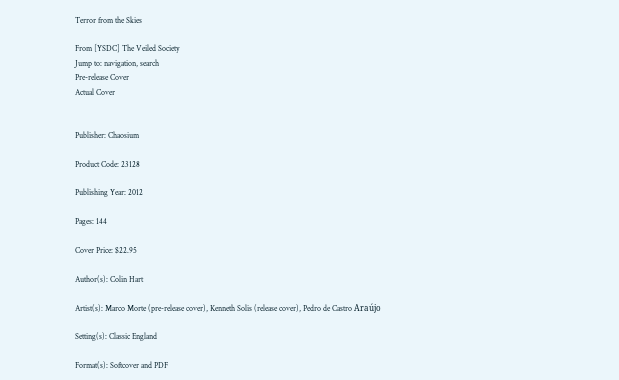Terror from the Skies

From [YSDC] The Veiled Society
Jump to: navigation, search
Pre-release Cover
Actual Cover


Publisher: Chaosium

Product Code: 23128

Publishing Year: 2012

Pages: 144

Cover Price: $22.95

Author(s): Colin Hart

Artist(s): Marco Morte (pre-release cover), Kenneth Solis (release cover), Pedro de Castro Araújo

Setting(s): Classic England

Format(s): Softcover and PDF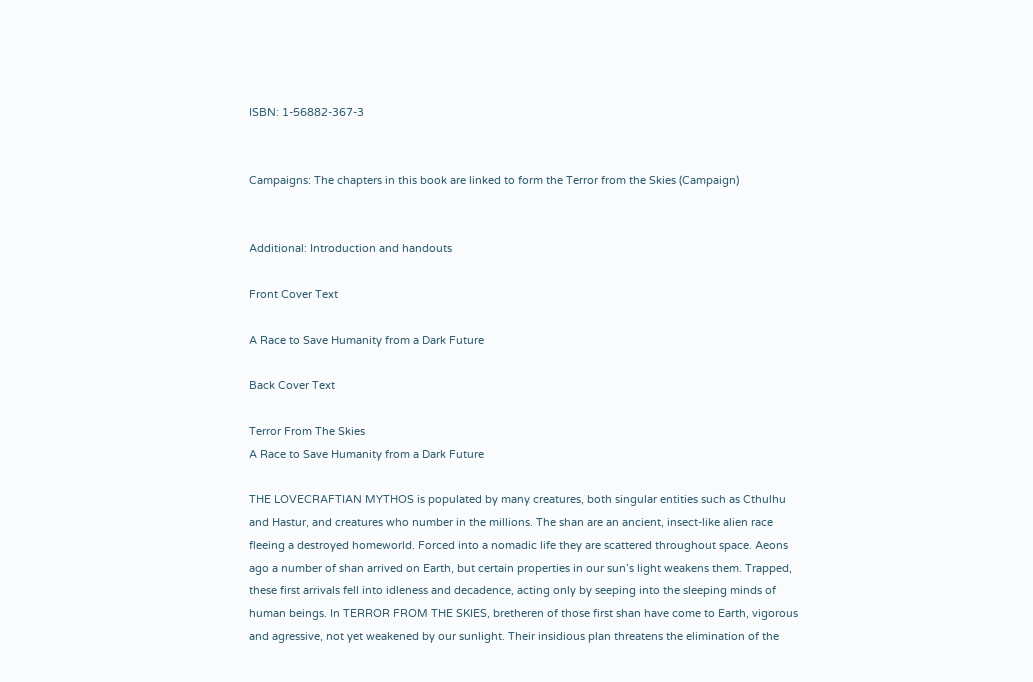ISBN: 1-56882-367-3


Campaigns: The chapters in this book are linked to form the Terror from the Skies (Campaign)


Additional: Introduction and handouts

Front Cover Text

A Race to Save Humanity from a Dark Future

Back Cover Text

Terror From The Skies
A Race to Save Humanity from a Dark Future

THE LOVECRAFTIAN MYTHOS is populated by many creatures, both singular entities such as Cthulhu and Hastur, and creatures who number in the millions. The shan are an ancient, insect-like alien race fleeing a destroyed homeworld. Forced into a nomadic life they are scattered throughout space. Aeons ago a number of shan arrived on Earth, but certain properties in our sun’s light weakens them. Trapped, these first arrivals fell into idleness and decadence, acting only by seeping into the sleeping minds of human beings. In TERROR FROM THE SKIES, bretheren of those first shan have come to Earth, vigorous and agressive, not yet weakened by our sunlight. Their insidious plan threatens the elimination of the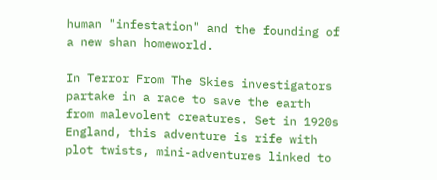human "infestation" and the founding of a new shan homeworld.

In Terror From The Skies investigators partake in a race to save the earth from malevolent creatures. Set in 1920s England, this adventure is rife with plot twists, mini-adventures linked to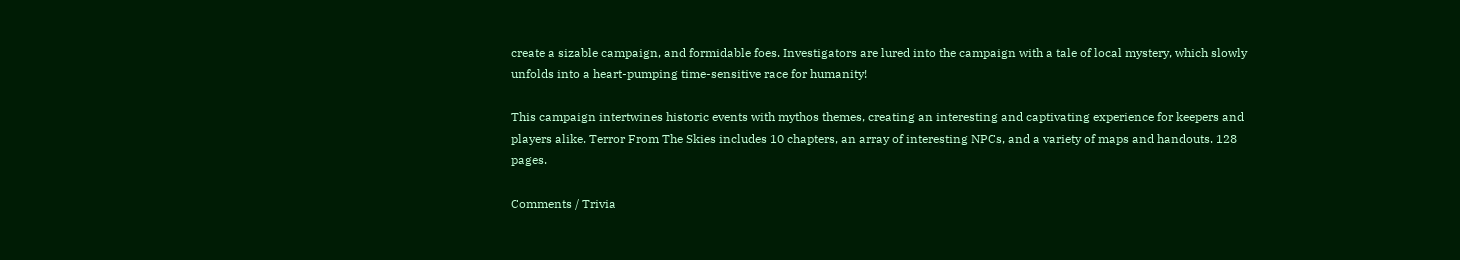create a sizable campaign, and formidable foes. Investigators are lured into the campaign with a tale of local mystery, which slowly unfolds into a heart-pumping time-sensitive race for humanity!

This campaign intertwines historic events with mythos themes, creating an interesting and captivating experience for keepers and players alike. Terror From The Skies includes 10 chapters, an array of interesting NPCs, and a variety of maps and handouts. 128 pages.

Comments / Trivia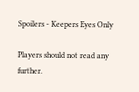Spoilers - Keepers Eyes Only

Players should not read any further.